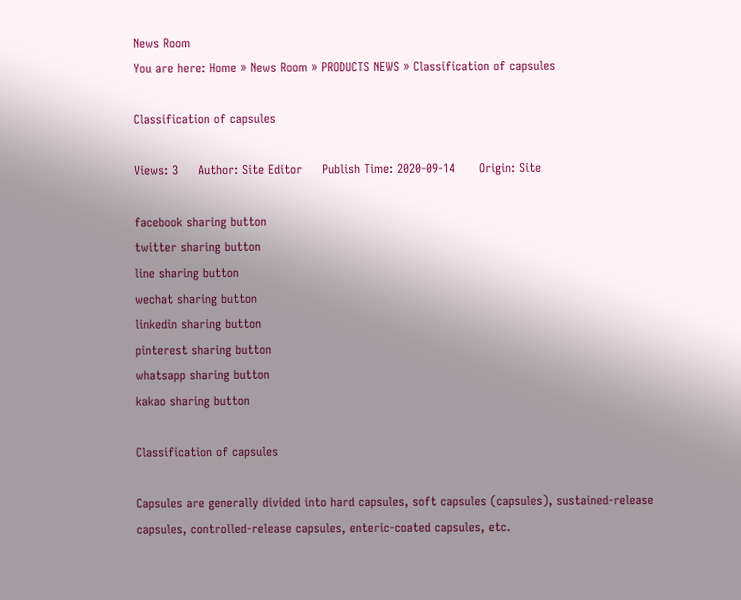News Room
You are here: Home » News Room » PRODUCTS NEWS » Classification of capsules

Classification of capsules

Views: 3     Author: Site Editor     Publish Time: 2020-09-14      Origin: Site

facebook sharing button
twitter sharing button
line sharing button
wechat sharing button
linkedin sharing button
pinterest sharing button
whatsapp sharing button
kakao sharing button

Classification of capsules

Capsules are generally divided into hard capsules, soft capsules (capsules), sustained-release capsules, controlled-release capsules, enteric-coated capsules, etc.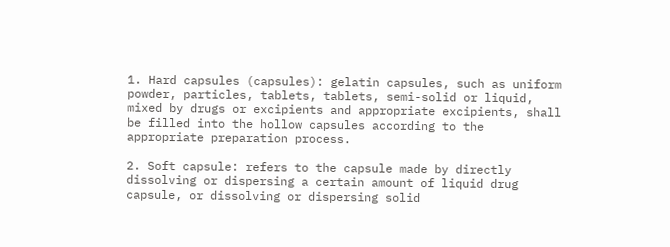1. Hard capsules (capsules): gelatin capsules, such as uniform powder, particles, tablets, tablets, semi-solid or liquid, mixed by drugs or excipients and appropriate excipients, shall be filled into the hollow capsules according to the appropriate preparation process.

2. Soft capsule: refers to the capsule made by directly dissolving or dispersing a certain amount of liquid drug capsule, or dissolving or dispersing solid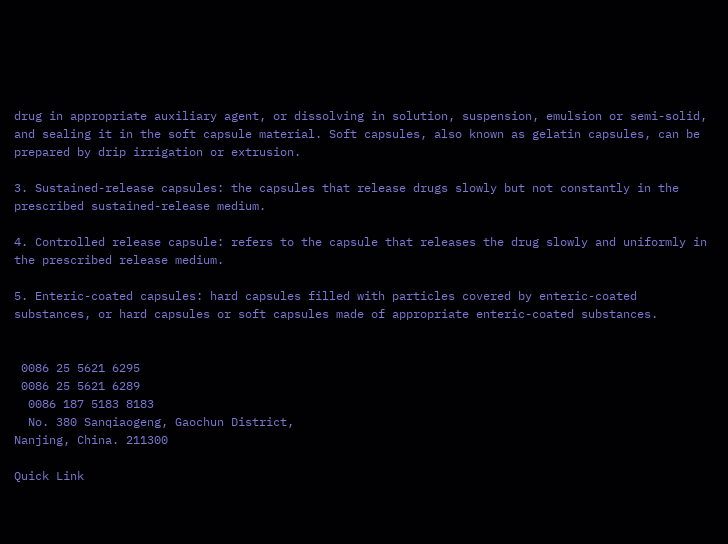drug in appropriate auxiliary agent, or dissolving in solution, suspension, emulsion or semi-solid, and sealing it in the soft capsule material. Soft capsules, also known as gelatin capsules, can be prepared by drip irrigation or extrusion.

3. Sustained-release capsules: the capsules that release drugs slowly but not constantly in the prescribed sustained-release medium.

4. Controlled release capsule: refers to the capsule that releases the drug slowly and uniformly in the prescribed release medium.

5. Enteric-coated capsules: hard capsules filled with particles covered by enteric-coated substances, or hard capsules or soft capsules made of appropriate enteric-coated substances.


 0086 25 5621 6295
 0086 25 5621 6289
  0086 187 5183 8183
  No. 380 Sanqiaogeng, Gaochun District,
Nanjing, China. 211300

Quick Link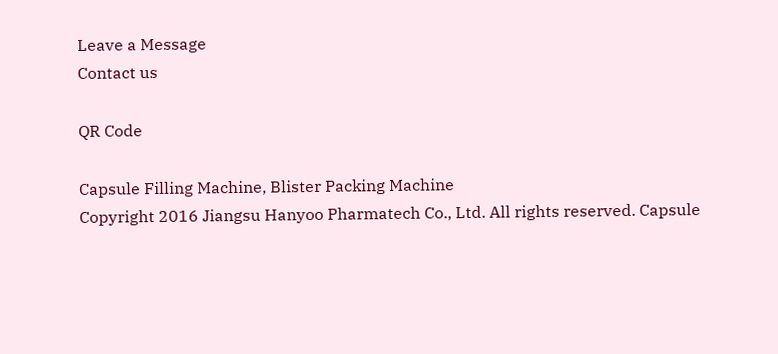Leave a Message
Contact us

QR Code

Capsule Filling Machine, Blister Packing Machine
Copyright 2016 Jiangsu Hanyoo Pharmatech Co., Ltd. All rights reserved. Capsule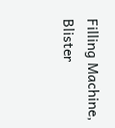Filling Machine, Blister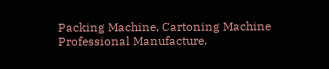Packing Machine, Cartoning Machine Professional Manufacture.